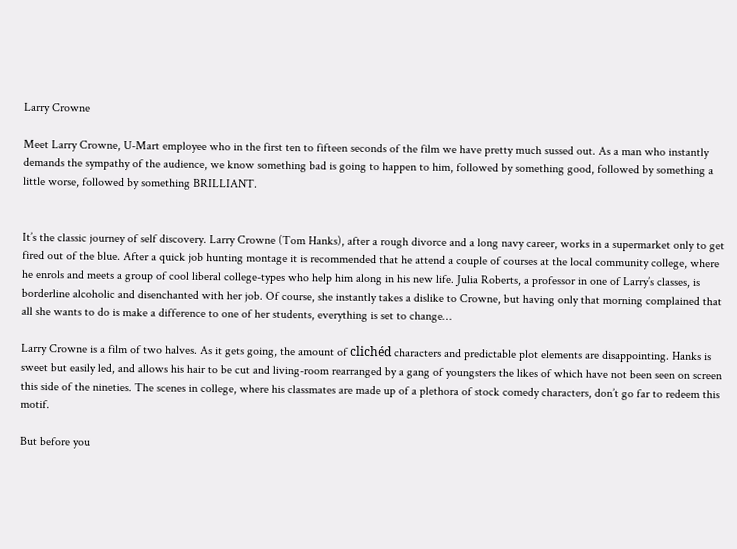Larry Crowne

Meet Larry Crowne, U-Mart employee who in the first ten to fifteen seconds of the film we have pretty much sussed out. As a man who instantly demands the sympathy of the audience, we know something bad is going to happen to him, followed by something good, followed by something a little worse, followed by something BRILLIANT.


It’s the classic journey of self discovery. Larry Crowne (Tom Hanks), after a rough divorce and a long navy career, works in a supermarket only to get fired out of the blue. After a quick job hunting montage it is recommended that he attend a couple of courses at the local community college, where he enrols and meets a group of cool liberal college-types who help him along in his new life. Julia Roberts, a professor in one of Larry’s classes, is borderline alcoholic and disenchanted with her job. Of course, she instantly takes a dislike to Crowne, but having only that morning complained that all she wants to do is make a difference to one of her students, everything is set to change…

Larry Crowne is a film of two halves. As it gets going, the amount of clichéd characters and predictable plot elements are disappointing. Hanks is sweet but easily led, and allows his hair to be cut and living-room rearranged by a gang of youngsters the likes of which have not been seen on screen this side of the nineties. The scenes in college, where his classmates are made up of a plethora of stock comedy characters, don’t go far to redeem this motif.

But before you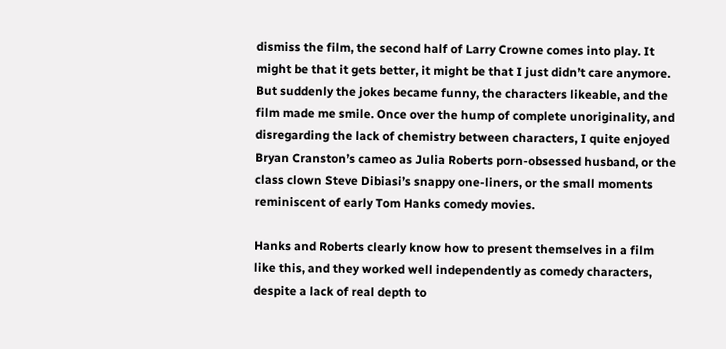dismiss the film, the second half of Larry Crowne comes into play. It might be that it gets better, it might be that I just didn’t care anymore. But suddenly the jokes became funny, the characters likeable, and the film made me smile. Once over the hump of complete unoriginality, and disregarding the lack of chemistry between characters, I quite enjoyed Bryan Cranston’s cameo as Julia Roberts porn-obsessed husband, or the class clown Steve Dibiasi’s snappy one-liners, or the small moments reminiscent of early Tom Hanks comedy movies.

Hanks and Roberts clearly know how to present themselves in a film like this, and they worked well independently as comedy characters, despite a lack of real depth to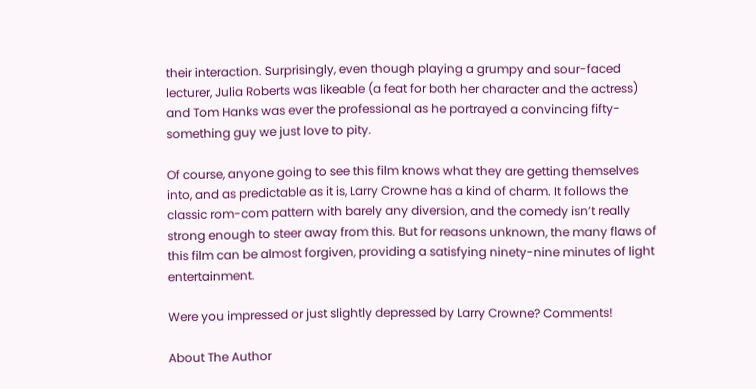their interaction. Surprisingly, even though playing a grumpy and sour-faced lecturer, Julia Roberts was likeable (a feat for both her character and the actress) and Tom Hanks was ever the professional as he portrayed a convincing fifty-something guy we just love to pity.

Of course, anyone going to see this film knows what they are getting themselves into, and as predictable as it is, Larry Crowne has a kind of charm. It follows the classic rom-com pattern with barely any diversion, and the comedy isn’t really strong enough to steer away from this. But for reasons unknown, the many flaws of this film can be almost forgiven, providing a satisfying ninety-nine minutes of light entertainment.

Were you impressed or just slightly depressed by Larry Crowne? Comments!

About The Author